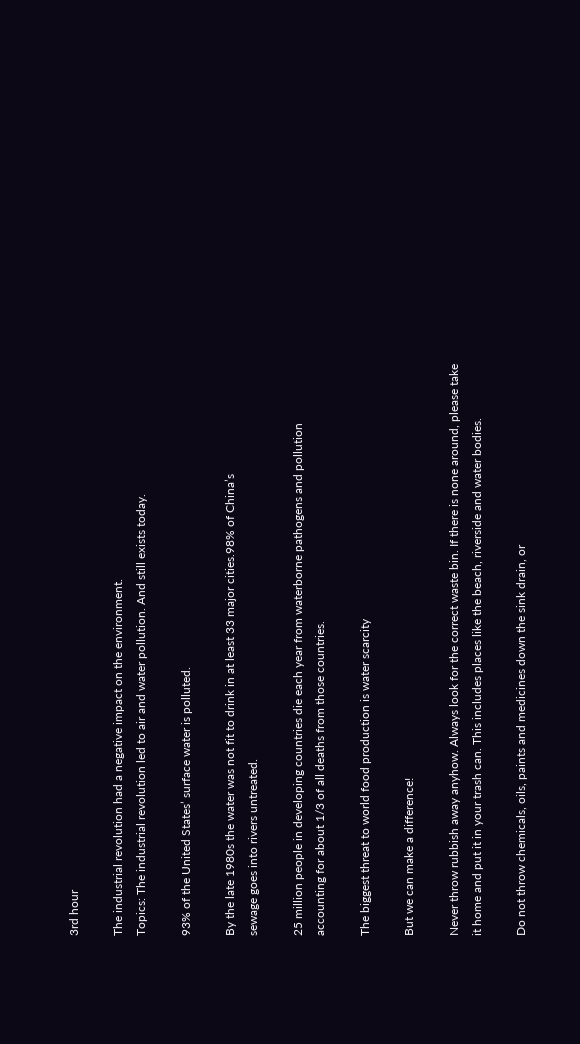3rd hour

The industrial revolution had a negative impact on the environment.
Topics: The industrial revolution led to air and water pollution. And still exists today.

93% of the United States’ surface water is polluted.

By the late 1980s the water was not fit to drink in at least 33 major cities.98% of China’s
sewage goes into rivers untreated.

25 million people in developing countries die each year from waterborne pathogens and pollution accounting for about 1/3 of all deaths from those countries.

The biggest threat to world food production is water scarcity

But we can make a difference!

Never throw rubbish away anyhow. Always look for the correct waste bin. If there is none around, please take it home and put it in your trash can. This includes places like the beach, riverside and water bodies.

Do not throw chemicals, oils, paints and medicines down the sink drain, or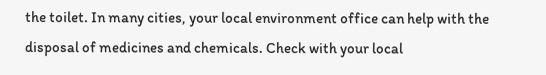the toilet. In many cities, your local environment office can help with the disposal of medicines and chemicals. Check with your local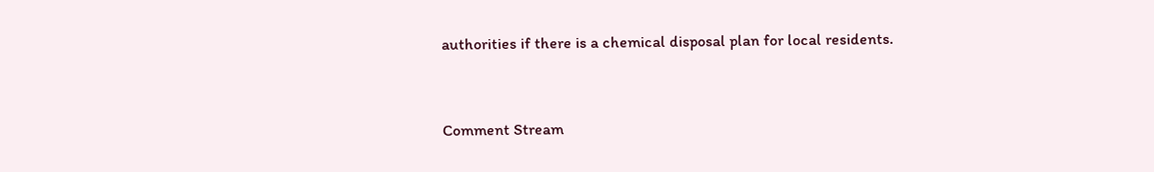authorities if there is a chemical disposal plan for local residents.


Comment Stream